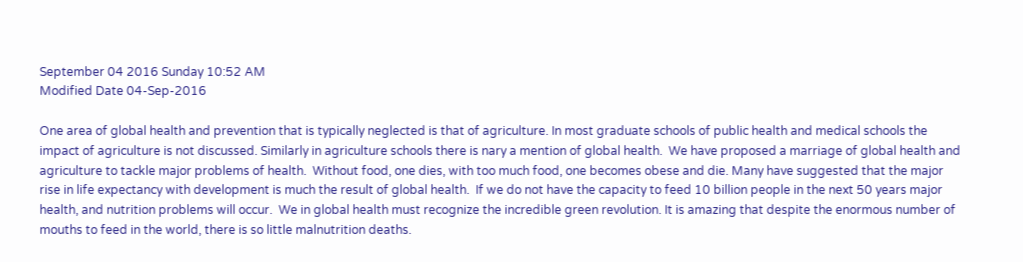September 04 2016 Sunday 10:52 AM
Modified Date 04-Sep-2016

One area of global health and prevention that is typically neglected is that of agriculture. In most graduate schools of public health and medical schools the impact of agriculture is not discussed. Similarly in agriculture schools there is nary a mention of global health.  We have proposed a marriage of global health and agriculture to tackle major problems of health.  Without food, one dies, with too much food, one becomes obese and die. Many have suggested that the major rise in life expectancy with development is much the result of global health.  If we do not have the capacity to feed 10 billion people in the next 50 years major health, and nutrition problems will occur.  We in global health must recognize the incredible green revolution. It is amazing that despite the enormous number of mouths to feed in the world, there is so little malnutrition deaths.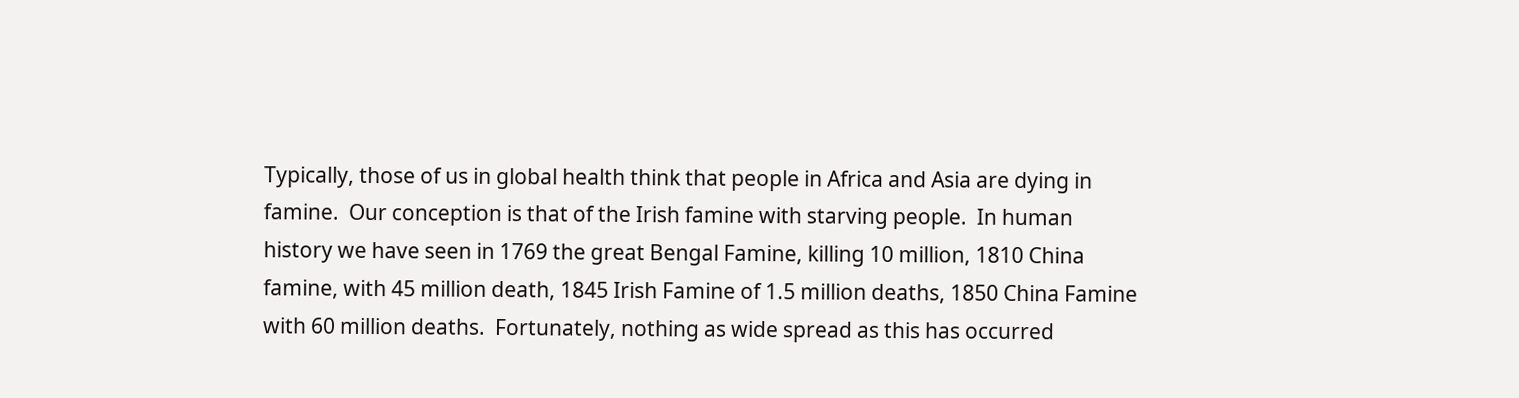Typically, those of us in global health think that people in Africa and Asia are dying in famine.  Our conception is that of the Irish famine with starving people.  In human history we have seen in 1769 the great Bengal Famine, killing 10 million, 1810 China famine, with 45 million death, 1845 Irish Famine of 1.5 million deaths, 1850 China Famine with 60 million deaths.  Fortunately, nothing as wide spread as this has occurred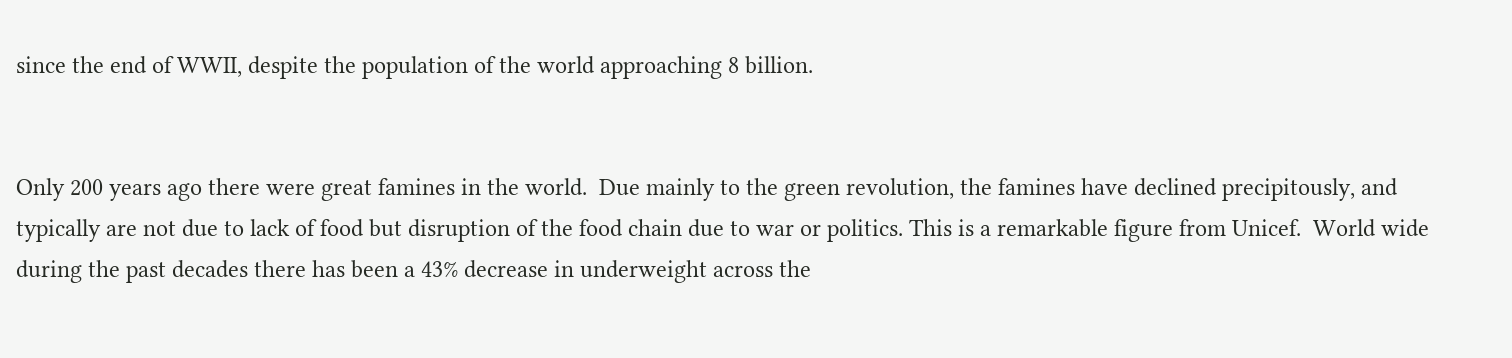since the end of WWII, despite the population of the world approaching 8 billion.


Only 200 years ago there were great famines in the world.  Due mainly to the green revolution, the famines have declined precipitously, and typically are not due to lack of food but disruption of the food chain due to war or politics. This is a remarkable figure from Unicef.  World wide during the past decades there has been a 43% decrease in underweight across the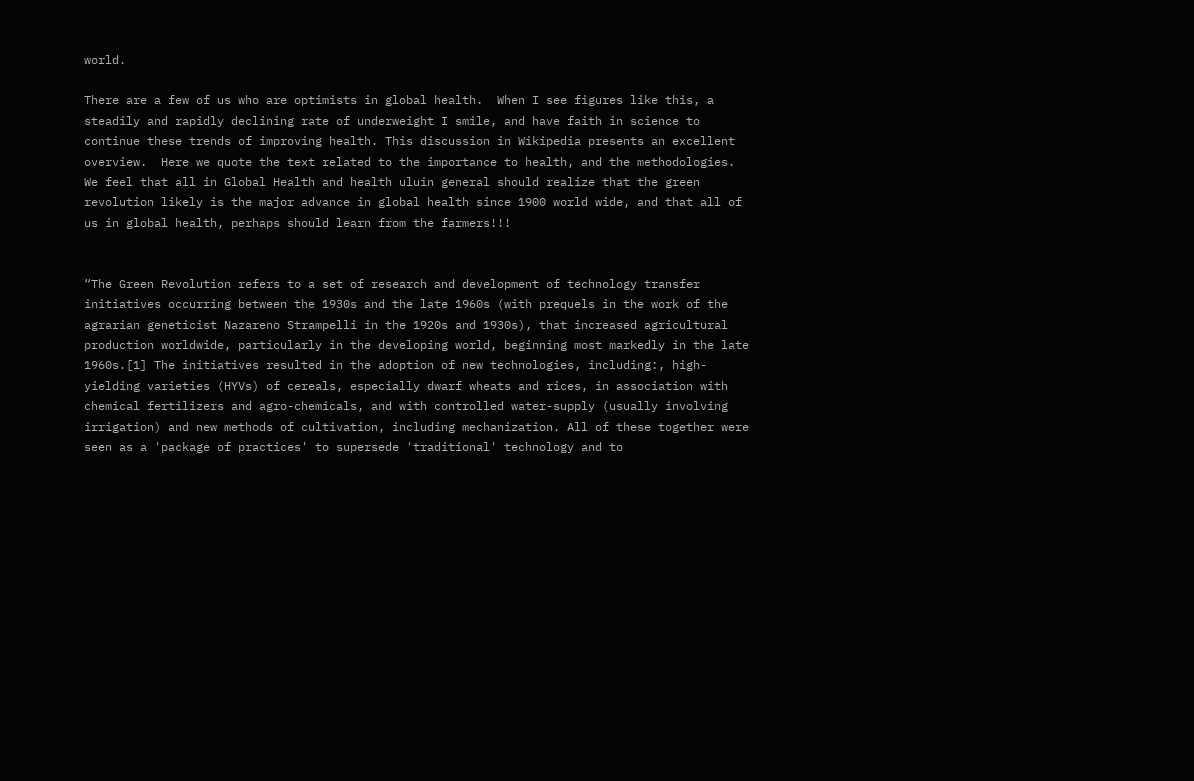world.

There are a few of us who are optimists in global health.  When I see figures like this, a steadily and rapidly declining rate of underweight I smile, and have faith in science to continue these trends of improving health. This discussion in Wikipedia presents an excellent overview.  Here we quote the text related to the importance to health, and the methodologies. We feel that all in Global Health and health uluin general should realize that the green revolution likely is the major advance in global health since 1900 world wide, and that all of us in global health, perhaps should learn from the farmers!!!


“The Green Revolution refers to a set of research and development of technology transfer initiatives occurring between the 1930s and the late 1960s (with prequels in the work of the agrarian geneticist Nazareno Strampelli in the 1920s and 1930s), that increased agricultural production worldwide, particularly in the developing world, beginning most markedly in the late 1960s.[1] The initiatives resulted in the adoption of new technologies, including:, high-yielding varieties (HYVs) of cereals, especially dwarf wheats and rices, in association with chemical fertilizers and agro-chemicals, and with controlled water-supply (usually involving irrigation) and new methods of cultivation, including mechanization. All of these together were seen as a 'package of practices' to supersede 'traditional' technology and to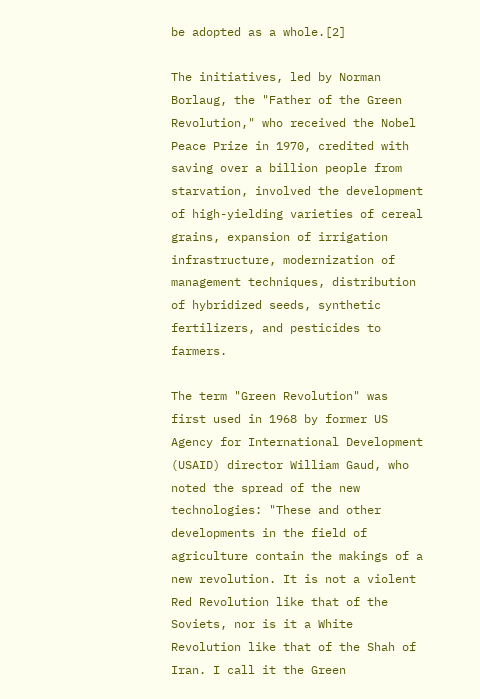be adopted as a whole.[2]

The initiatives, led by Norman Borlaug, the "Father of the Green Revolution," who received the Nobel Peace Prize in 1970, credited with saving over a billion people from starvation, involved the development of high-yielding varieties of cereal grains, expansion of irrigation infrastructure, modernization of management techniques, distribution of hybridized seeds, synthetic fertilizers, and pesticides to farmers.

The term "Green Revolution" was first used in 1968 by former US Agency for International Development (USAID) director William Gaud, who noted the spread of the new technologies: "These and other developments in the field of agriculture contain the makings of a new revolution. It is not a violent Red Revolution like that of the Soviets, nor is it a White Revolution like that of the Shah of Iran. I call it the Green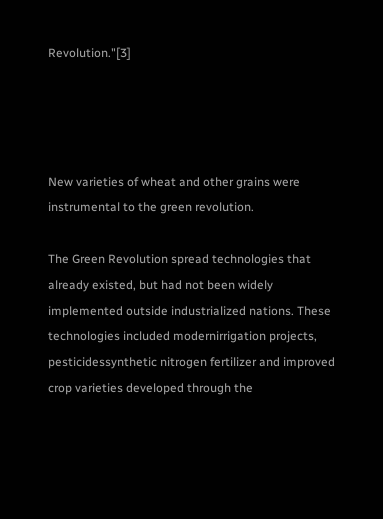Revolution."[3]




New varieties of wheat and other grains were instrumental to the green revolution.

The Green Revolution spread technologies that already existed, but had not been widely implemented outside industrialized nations. These technologies included modernirrigation projects, pesticidessynthetic nitrogen fertilizer and improved crop varieties developed through the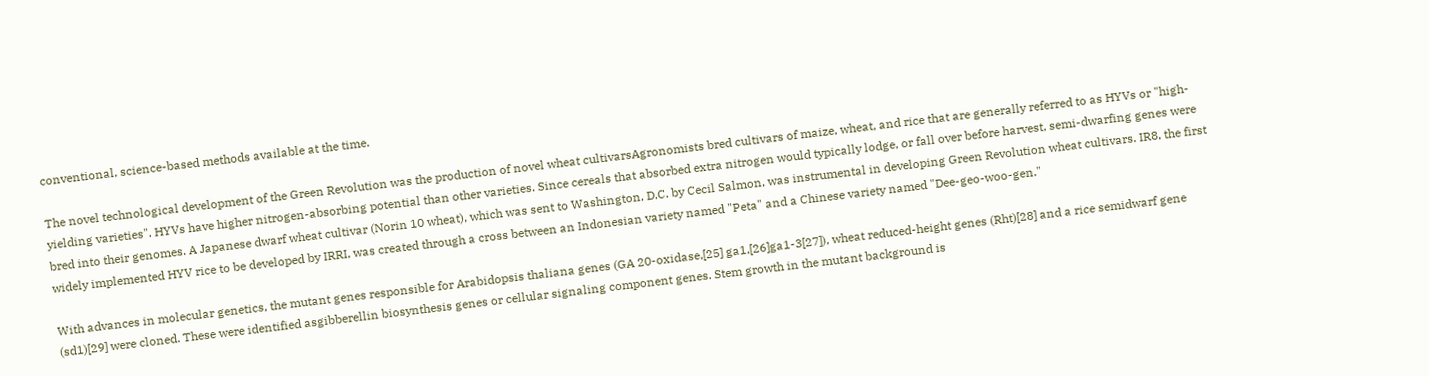conventional, science-based methods available at the time.

The novel technological development of the Green Revolution was the production of novel wheat cultivarsAgronomists bred cultivars of maize, wheat, and rice that are generally referred to as HYVs or "high-yielding varieties". HYVs have higher nitrogen-absorbing potential than other varieties. Since cereals that absorbed extra nitrogen would typically lodge, or fall over before harvest, semi-dwarfing genes were bred into their genomes. A Japanese dwarf wheat cultivar (Norin 10 wheat), which was sent to Washington, D.C. by Cecil Salmon, was instrumental in developing Green Revolution wheat cultivars. IR8, the first widely implemented HYV rice to be developed by IRRI, was created through a cross between an Indonesian variety named "Peta" and a Chinese variety named "Dee-geo-woo-gen."

With advances in molecular genetics, the mutant genes responsible for Arabidopsis thaliana genes (GA 20-oxidase,[25] ga1,[26]ga1-3[27]), wheat reduced-height genes (Rht)[28] and a rice semidwarf gene (sd1)[29] were cloned. These were identified asgibberellin biosynthesis genes or cellular signaling component genes. Stem growth in the mutant background is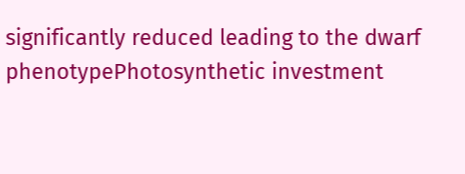significantly reduced leading to the dwarf phenotypePhotosynthetic investment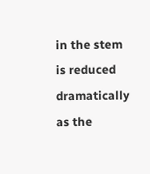in the stem is reduced dramatically as the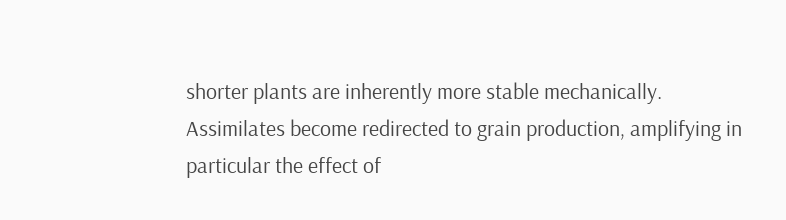shorter plants are inherently more stable mechanically. Assimilates become redirected to grain production, amplifying in particular the effect of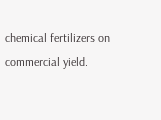chemical fertilizers on commercial yield.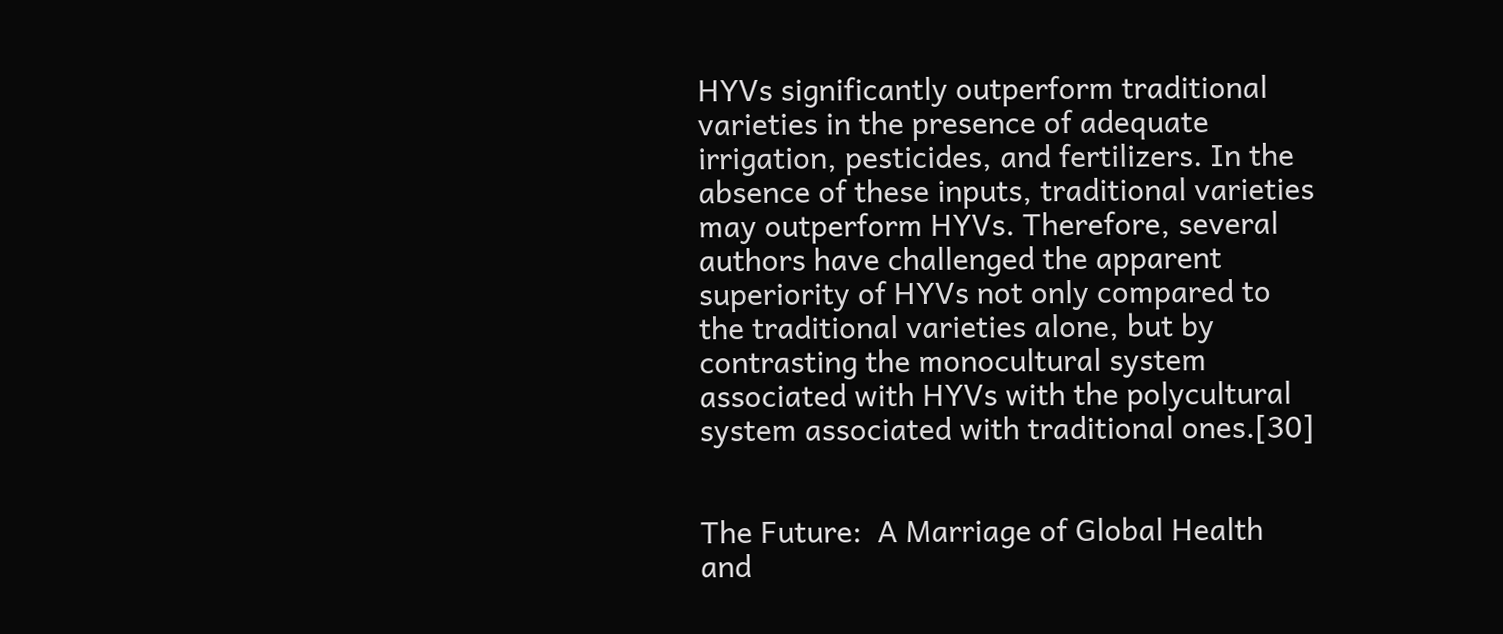HYVs significantly outperform traditional varieties in the presence of adequate irrigation, pesticides, and fertilizers. In the absence of these inputs, traditional varieties may outperform HYVs. Therefore, several authors have challenged the apparent superiority of HYVs not only compared to the traditional varieties alone, but by contrasting the monocultural system associated with HYVs with the polycultural system associated with traditional ones.[30]


The Future:  A Marriage of Global Health and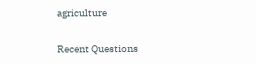agriculture

Recent Questions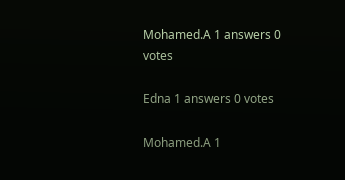Mohamed.A 1 answers 0 votes

Edna 1 answers 0 votes

Mohamed.A 1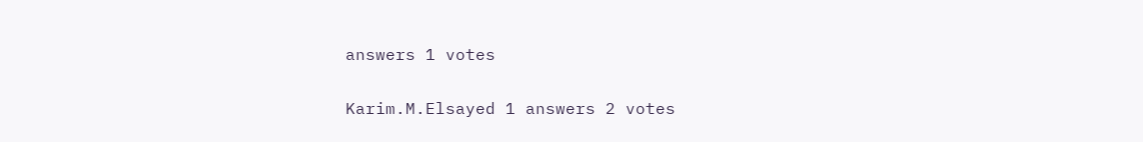answers 1 votes

Karim.M.Elsayed 1 answers 2 votes